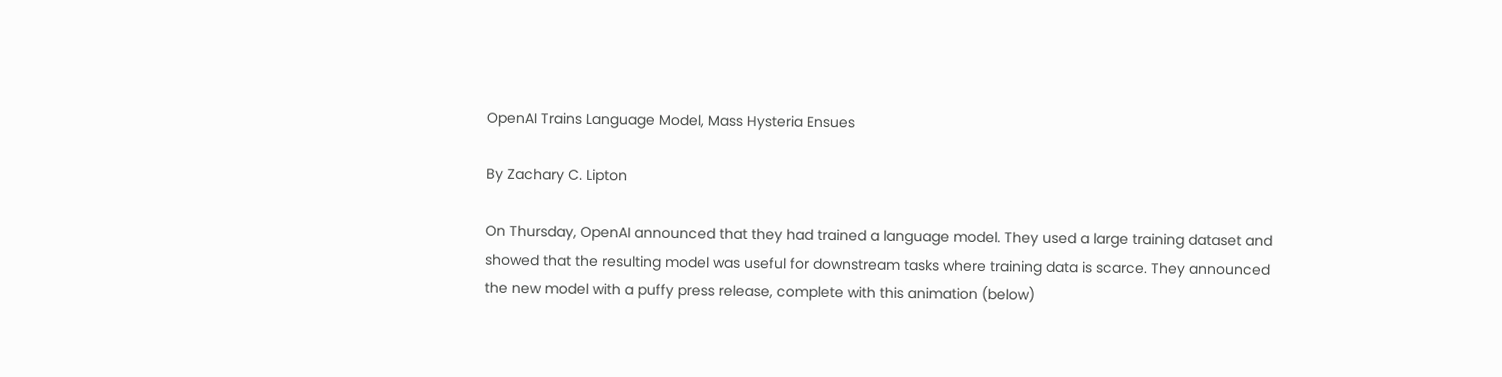OpenAI Trains Language Model, Mass Hysteria Ensues

By Zachary C. Lipton

On Thursday, OpenAI announced that they had trained a language model. They used a large training dataset and showed that the resulting model was useful for downstream tasks where training data is scarce. They announced the new model with a puffy press release, complete with this animation (below)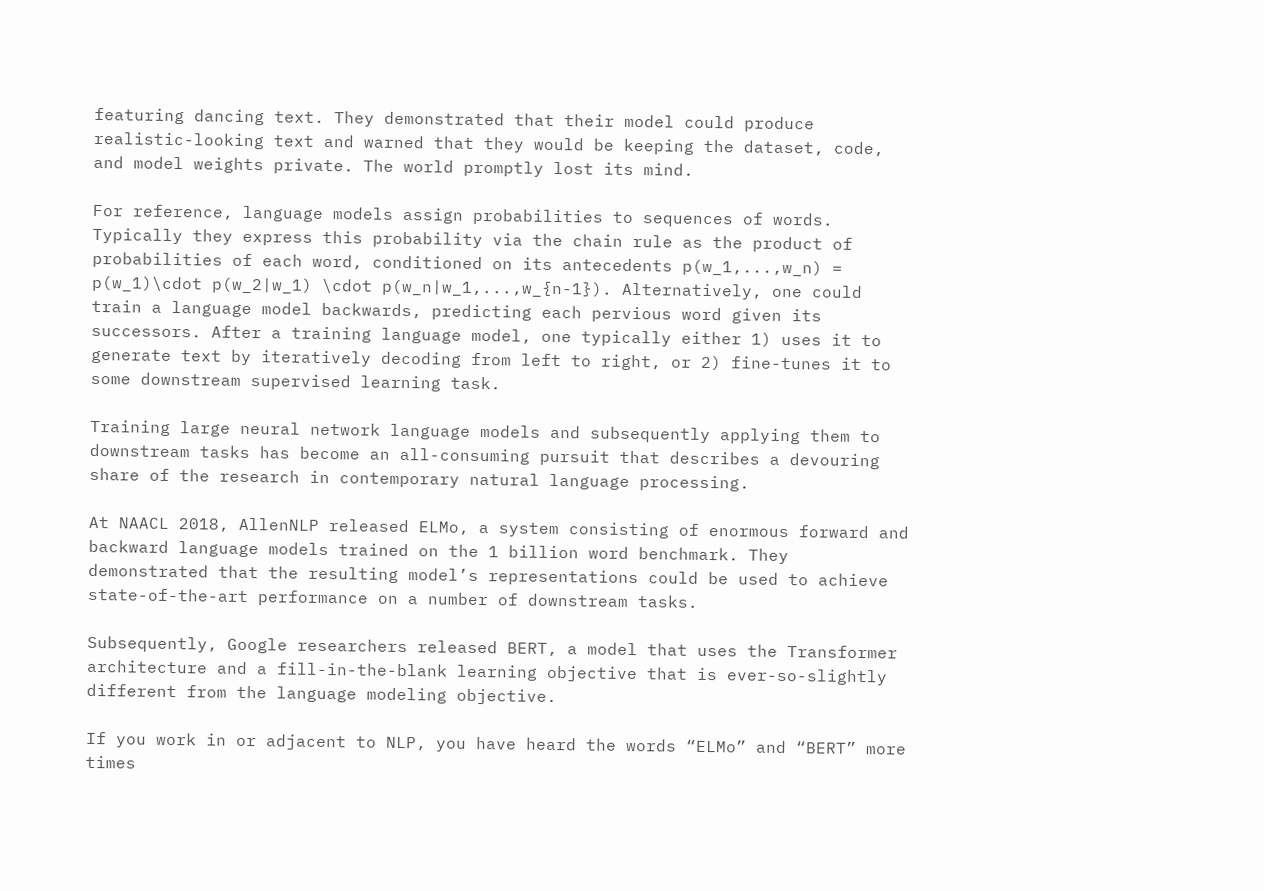featuring dancing text. They demonstrated that their model could produce realistic-looking text and warned that they would be keeping the dataset, code, and model weights private. The world promptly lost its mind.

For reference, language models assign probabilities to sequences of words. Typically they express this probability via the chain rule as the product of probabilities of each word, conditioned on its antecedents p(w_1,...,w_n) = p(w_1)\cdot p(w_2|w_1) \cdot p(w_n|w_1,...,w_{n-1}). Alternatively, one could train a language model backwards, predicting each pervious word given its successors. After a training language model, one typically either 1) uses it to generate text by iteratively decoding from left to right, or 2) fine-tunes it to some downstream supervised learning task.

Training large neural network language models and subsequently applying them to downstream tasks has become an all-consuming pursuit that describes a devouring share of the research in contemporary natural language processing.

At NAACL 2018, AllenNLP released ELMo, a system consisting of enormous forward and backward language models trained on the 1 billion word benchmark. They demonstrated that the resulting model’s representations could be used to achieve state-of-the-art performance on a number of downstream tasks.

Subsequently, Google researchers released BERT, a model that uses the Transformer architecture and a fill-in-the-blank learning objective that is ever-so-slightly different from the language modeling objective.

If you work in or adjacent to NLP, you have heard the words “ELMo” and “BERT” more times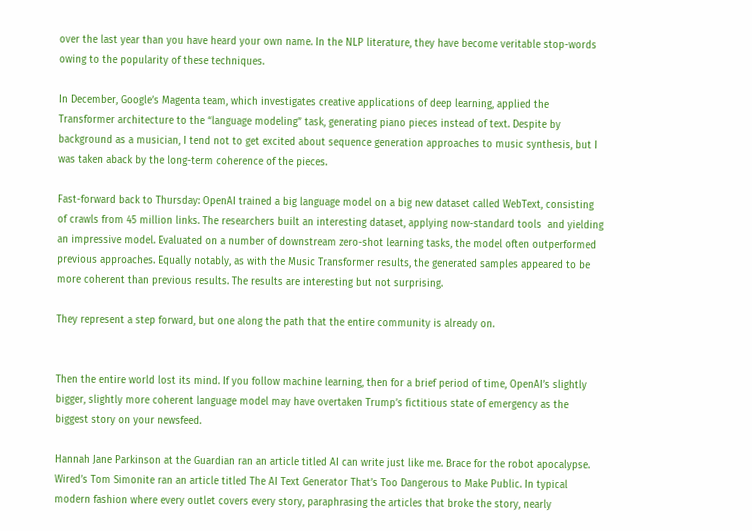over the last year than you have heard your own name. In the NLP literature, they have become veritable stop-words owing to the popularity of these techniques.

In December, Google’s Magenta team, which investigates creative applications of deep learning, applied the Transformer architecture to the “language modeling” task, generating piano pieces instead of text. Despite by background as a musician, I tend not to get excited about sequence generation approaches to music synthesis, but I was taken aback by the long-term coherence of the pieces.

Fast-forward back to Thursday: OpenAI trained a big language model on a big new dataset called WebText, consisting of crawls from 45 million links. The researchers built an interesting dataset, applying now-standard tools  and yielding an impressive model. Evaluated on a number of downstream zero-shot learning tasks, the model often outperformed previous approaches. Equally notably, as with the Music Transformer results, the generated samples appeared to be more coherent than previous results. The results are interesting but not surprising.

They represent a step forward, but one along the path that the entire community is already on.


Then the entire world lost its mind. If you follow machine learning, then for a brief period of time, OpenAI’s slightly bigger, slightly more coherent language model may have overtaken Trump’s fictitious state of emergency as the biggest story on your newsfeed.

Hannah Jane Parkinson at the Guardian ran an article titled AI can write just like me. Brace for the robot apocalypse.  Wired’s Tom Simonite ran an article titled The AI Text Generator That’s Too Dangerous to Make Public. In typical modern fashion where every outlet covers every story, paraphrasing the articles that broke the story, nearly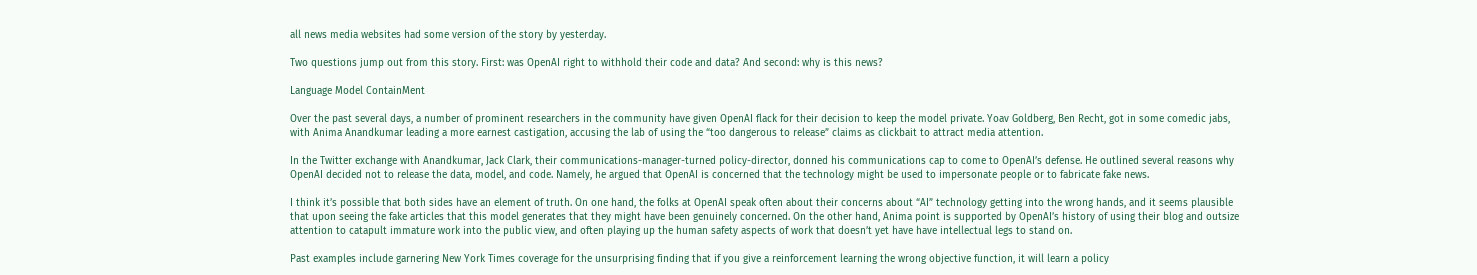all news media websites had some version of the story by yesterday.

Two questions jump out from this story. First: was OpenAI right to withhold their code and data? And second: why is this news?

Language Model ContainMent

Over the past several days, a number of prominent researchers in the community have given OpenAI flack for their decision to keep the model private. Yoav Goldberg, Ben Recht, got in some comedic jabs, with Anima Anandkumar leading a more earnest castigation, accusing the lab of using the “too dangerous to release” claims as clickbait to attract media attention.

In the Twitter exchange with Anandkumar, Jack Clark, their communications-manager-turned policy-director, donned his communications cap to come to OpenAI’s defense. He outlined several reasons why OpenAI decided not to release the data, model, and code. Namely, he argued that OpenAI is concerned that the technology might be used to impersonate people or to fabricate fake news.

I think it’s possible that both sides have an element of truth. On one hand, the folks at OpenAI speak often about their concerns about “AI” technology getting into the wrong hands, and it seems plausible that upon seeing the fake articles that this model generates that they might have been genuinely concerned. On the other hand, Anima point is supported by OpenAI’s history of using their blog and outsize attention to catapult immature work into the public view, and often playing up the human safety aspects of work that doesn’t yet have have intellectual legs to stand on.

Past examples include garnering New York Times coverage for the unsurprising finding that if you give a reinforcement learning the wrong objective function, it will learn a policy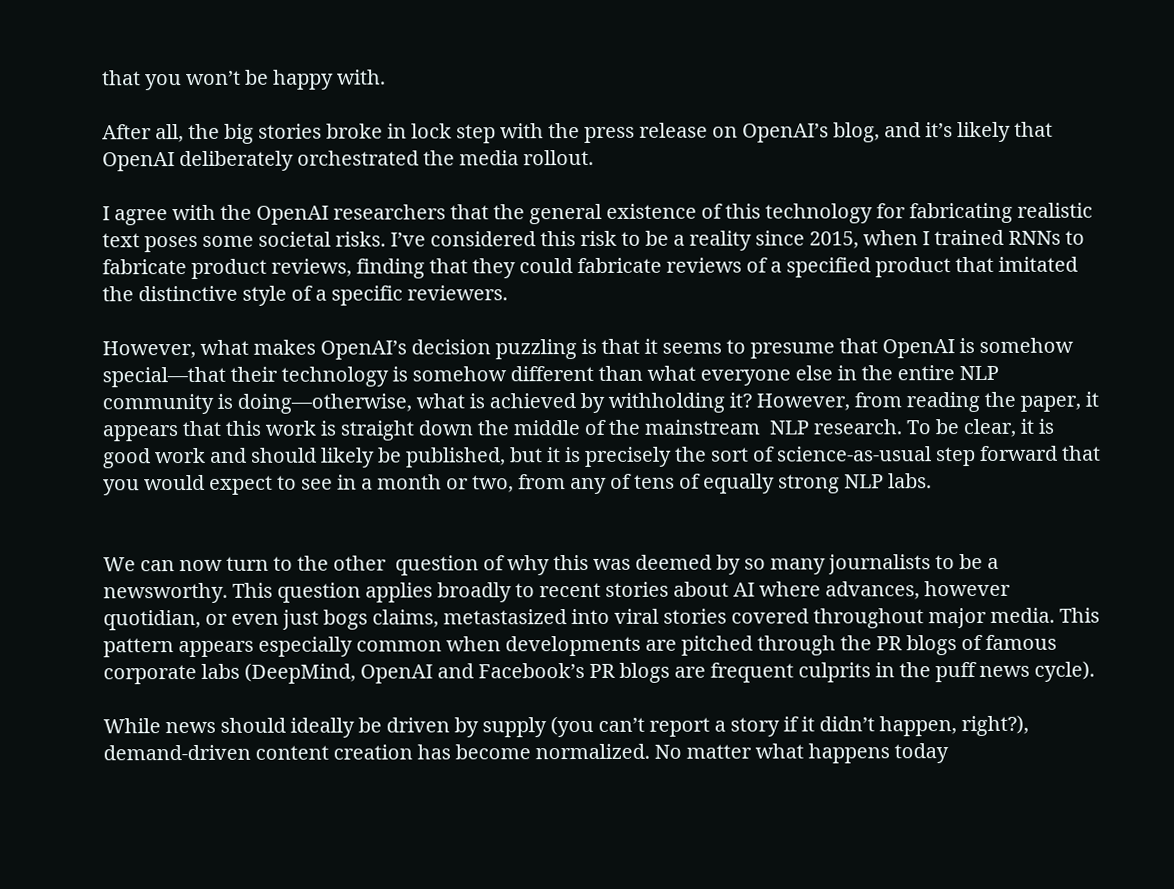that you won’t be happy with.

After all, the big stories broke in lock step with the press release on OpenAI’s blog, and it’s likely that OpenAI deliberately orchestrated the media rollout.

I agree with the OpenAI researchers that the general existence of this technology for fabricating realistic text poses some societal risks. I’ve considered this risk to be a reality since 2015, when I trained RNNs to fabricate product reviews, finding that they could fabricate reviews of a specified product that imitated the distinctive style of a specific reviewers.

However, what makes OpenAI’s decision puzzling is that it seems to presume that OpenAI is somehow special—that their technology is somehow different than what everyone else in the entire NLP community is doing—otherwise, what is achieved by withholding it? However, from reading the paper, it appears that this work is straight down the middle of the mainstream  NLP research. To be clear, it is good work and should likely be published, but it is precisely the sort of science-as-usual step forward that you would expect to see in a month or two, from any of tens of equally strong NLP labs.


We can now turn to the other  question of why this was deemed by so many journalists to be a newsworthy. This question applies broadly to recent stories about AI where advances, however quotidian, or even just bogs claims, metastasized into viral stories covered throughout major media. This pattern appears especially common when developments are pitched through the PR blogs of famous corporate labs (DeepMind, OpenAI and Facebook’s PR blogs are frequent culprits in the puff news cycle).

While news should ideally be driven by supply (you can’t report a story if it didn’t happen, right?), demand-driven content creation has become normalized. No matter what happens today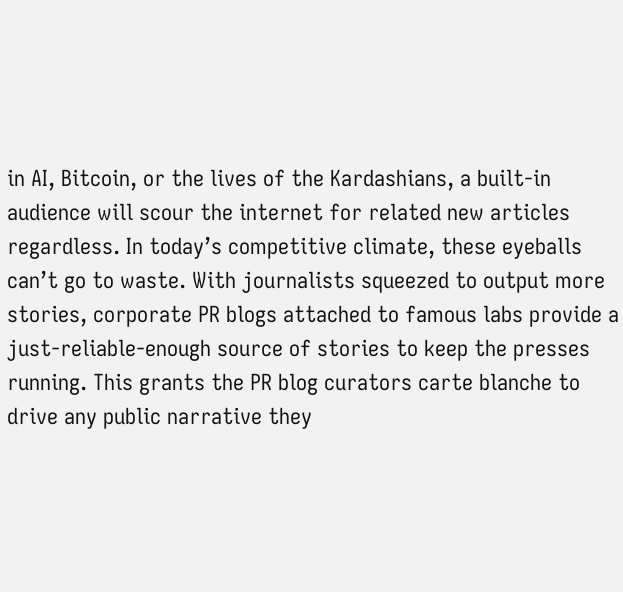in AI, Bitcoin, or the lives of the Kardashians, a built-in audience will scour the internet for related new articles regardless. In today’s competitive climate, these eyeballs can’t go to waste. With journalists squeezed to output more stories, corporate PR blogs attached to famous labs provide a just-reliable-enough source of stories to keep the presses running. This grants the PR blog curators carte blanche to drive any public narrative they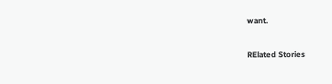want.

RElated Stories